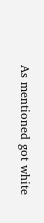As mentioned got white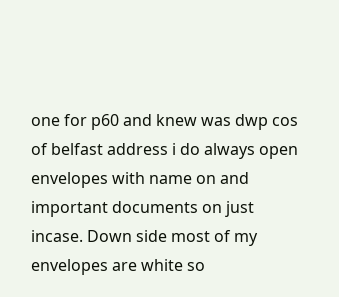one for p60 and knew was dwp cos of belfast address i do always open envelopes with name on and important documents on just incase. Down side most of my envelopes are white so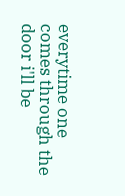everytime one comes through the door i'll be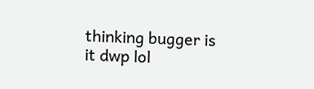thinking bugger is it dwp lol